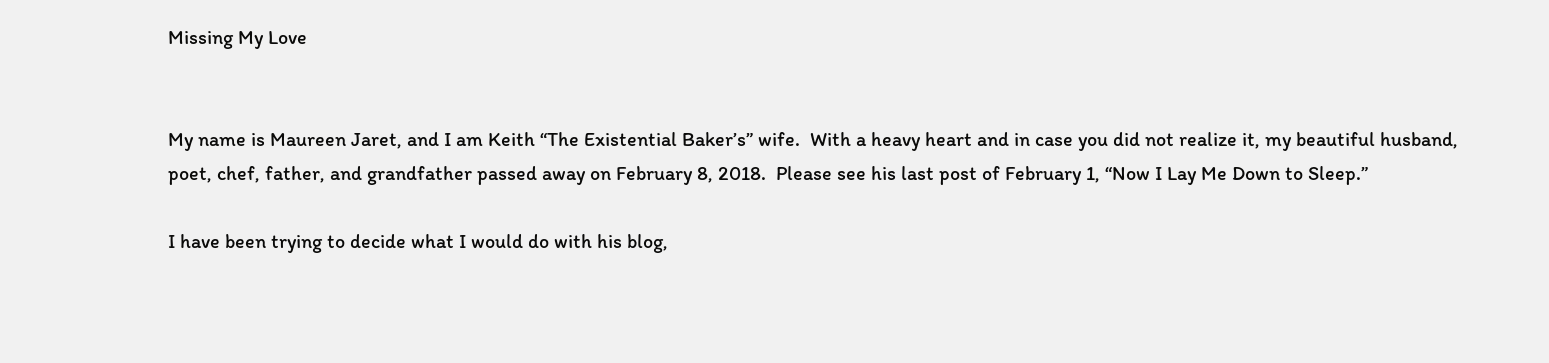Missing My Love


My name is Maureen Jaret, and I am Keith “The Existential Baker’s” wife.  With a heavy heart and in case you did not realize it, my beautiful husband, poet, chef, father, and grandfather passed away on February 8, 2018.  Please see his last post of February 1, “Now I Lay Me Down to Sleep.”

I have been trying to decide what I would do with his blog,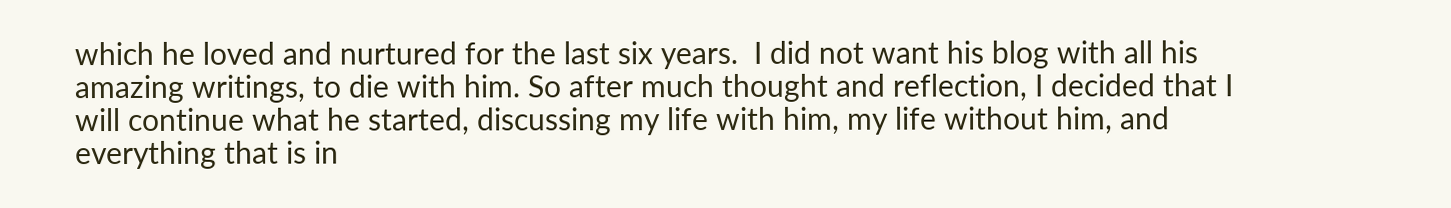which he loved and nurtured for the last six years.  I did not want his blog with all his amazing writings, to die with him. So after much thought and reflection, I decided that I will continue what he started, discussing my life with him, my life without him, and everything that is in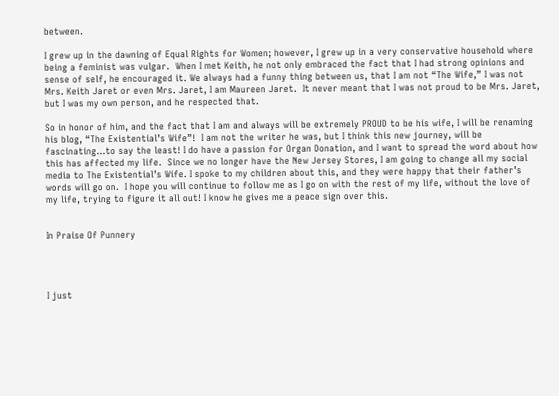between.

I grew up in the dawning of Equal Rights for Women; however, I grew up in a very conservative household where being a feminist was vulgar.  When I met Keith, he not only embraced the fact that I had strong opinions and sense of self, he encouraged it. We always had a funny thing between us, that I am not “The Wife,” I was not Mrs. Keith Jaret or even Mrs. Jaret, I am Maureen Jaret.  It never meant that I was not proud to be Mrs. Jaret, but I was my own person, and he respected that.

So in honor of him, and the fact that I am and always will be extremely PROUD to be his wife, I will be renaming his blog, “The Existential’s Wife”!  I am not the writer he was, but I think this new journey, will be fascinating…to say the least! I do have a passion for Organ Donation, and I want to spread the word about how this has affected my life.  Since we no longer have the New Jersey Stores, I am going to change all my social media to The Existential’s Wife. I spoke to my children about this, and they were happy that their father’s words will go on.  I hope you will continue to follow me as I go on with the rest of my life, without the love of my life, trying to figure it all out! I know he gives me a peace sign over this.


In Praise Of Punnery




I just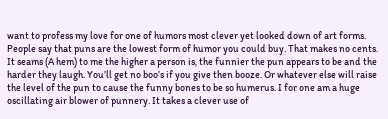want to profess my love for one of humors most clever yet looked down of art forms. People say that puns are the lowest form of humor you could buy. That makes no cents. It seams (A hem) to me the higher a person is, the funnier the pun appears to be and the harder they laugh. You’ll get no boo’s if you give then booze. Or whatever else will raise the level of the pun to cause the funny bones to be so humerus. I for one am a huge oscillating air blower of punnery. It takes a clever use of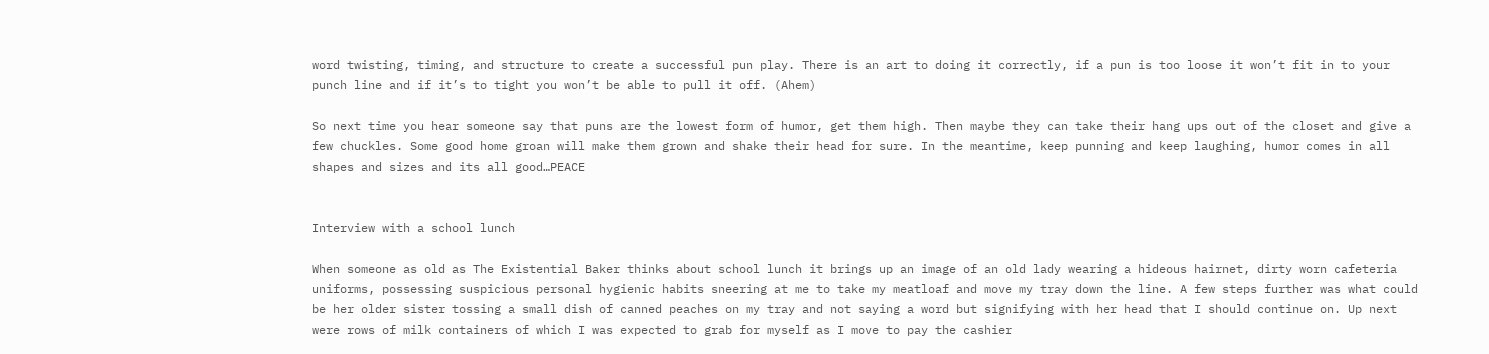word twisting, timing, and structure to create a successful pun play. There is an art to doing it correctly, if a pun is too loose it won’t fit in to your punch line and if it’s to tight you won’t be able to pull it off. (Ahem)

So next time you hear someone say that puns are the lowest form of humor, get them high. Then maybe they can take their hang ups out of the closet and give a few chuckles. Some good home groan will make them grown and shake their head for sure. In the meantime, keep punning and keep laughing, humor comes in all shapes and sizes and its all good…PEACE


Interview with a school lunch

When someone as old as The Existential Baker thinks about school lunch it brings up an image of an old lady wearing a hideous hairnet, dirty worn cafeteria uniforms, possessing suspicious personal hygienic habits sneering at me to take my meatloaf and move my tray down the line. A few steps further was what could be her older sister tossing a small dish of canned peaches on my tray and not saying a word but signifying with her head that I should continue on. Up next were rows of milk containers of which I was expected to grab for myself as I move to pay the cashier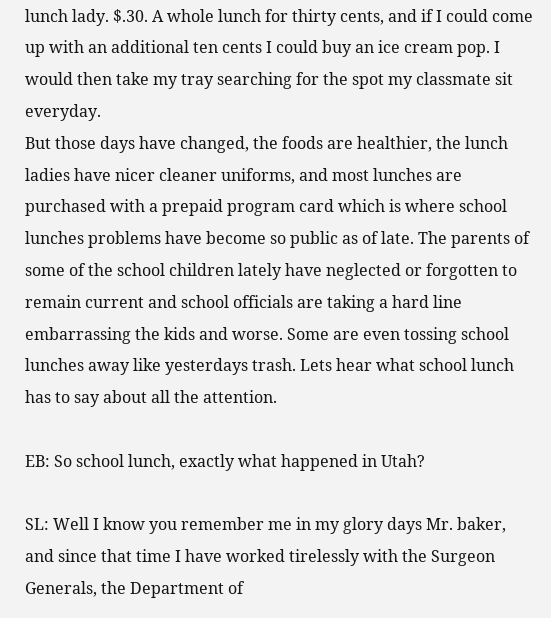lunch lady. $.30. A whole lunch for thirty cents, and if I could come up with an additional ten cents I could buy an ice cream pop. I would then take my tray searching for the spot my classmate sit everyday.
But those days have changed, the foods are healthier, the lunch ladies have nicer cleaner uniforms, and most lunches are purchased with a prepaid program card which is where school lunches problems have become so public as of late. The parents of some of the school children lately have neglected or forgotten to remain current and school officials are taking a hard line embarrassing the kids and worse. Some are even tossing school lunches away like yesterdays trash. Lets hear what school lunch has to say about all the attention.

EB: So school lunch, exactly what happened in Utah?

SL: Well I know you remember me in my glory days Mr. baker, and since that time I have worked tirelessly with the Surgeon Generals, the Department of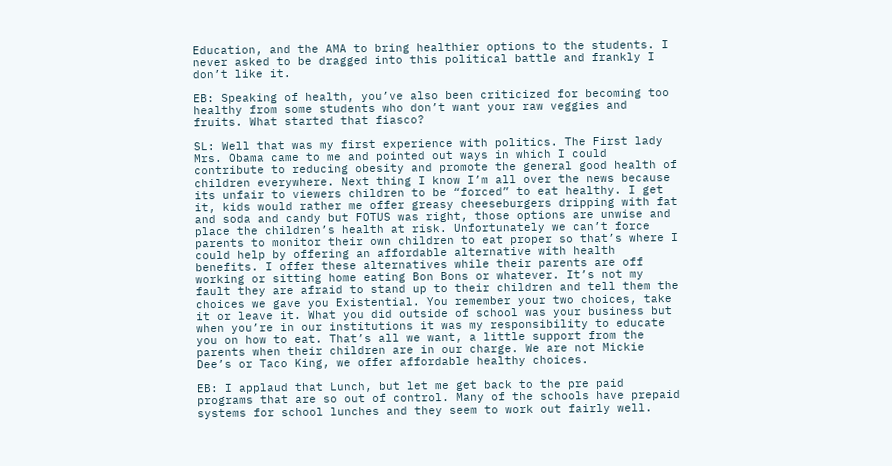Education, and the AMA to bring healthier options to the students. I never asked to be dragged into this political battle and frankly I don’t like it.

EB: Speaking of health, you’ve also been criticized for becoming too healthy from some students who don’t want your raw veggies and fruits. What started that fiasco?

SL: Well that was my first experience with politics. The First lady Mrs. Obama came to me and pointed out ways in which I could contribute to reducing obesity and promote the general good health of children everywhere. Next thing I know I’m all over the news because its unfair to viewers children to be “forced” to eat healthy. I get it, kids would rather me offer greasy cheeseburgers dripping with fat and soda and candy but FOTUS was right, those options are unwise and place the children’s health at risk. Unfortunately we can’t force parents to monitor their own children to eat proper so that’s where I could help by offering an affordable alternative with health benefits. I offer these alternatives while their parents are off working or sitting home eating Bon Bons or whatever. It’s not my fault they are afraid to stand up to their children and tell them the choices we gave you Existential. You remember your two choices, take it or leave it. What you did outside of school was your business but when you’re in our institutions it was my responsibility to educate you on how to eat. That’s all we want, a little support from the parents when their children are in our charge. We are not Mickie Dee’s or Taco King, we offer affordable healthy choices.

EB: I applaud that Lunch, but let me get back to the pre paid programs that are so out of control. Many of the schools have prepaid systems for school lunches and they seem to work out fairly well.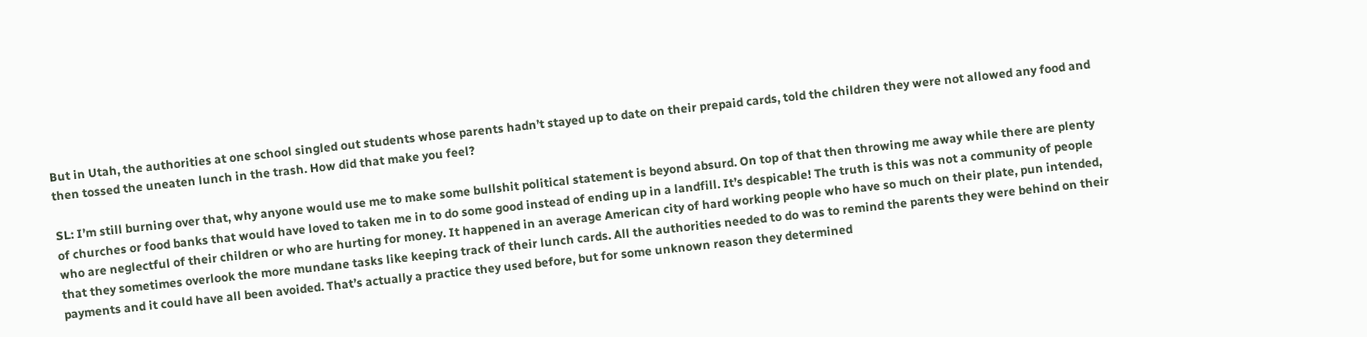But in Utah, the authorities at one school singled out students whose parents hadn’t stayed up to date on their prepaid cards, told the children they were not allowed any food and then tossed the uneaten lunch in the trash. How did that make you feel?

SL: I’m still burning over that, why anyone would use me to make some bullshit political statement is beyond absurd. On top of that then throwing me away while there are plenty of churches or food banks that would have loved to taken me in to do some good instead of ending up in a landfill. It’s despicable! The truth is this was not a community of people who are neglectful of their children or who are hurting for money. It happened in an average American city of hard working people who have so much on their plate, pun intended, that they sometimes overlook the more mundane tasks like keeping track of their lunch cards. All the authorities needed to do was to remind the parents they were behind on their payments and it could have all been avoided. That’s actually a practice they used before, but for some unknown reason they determined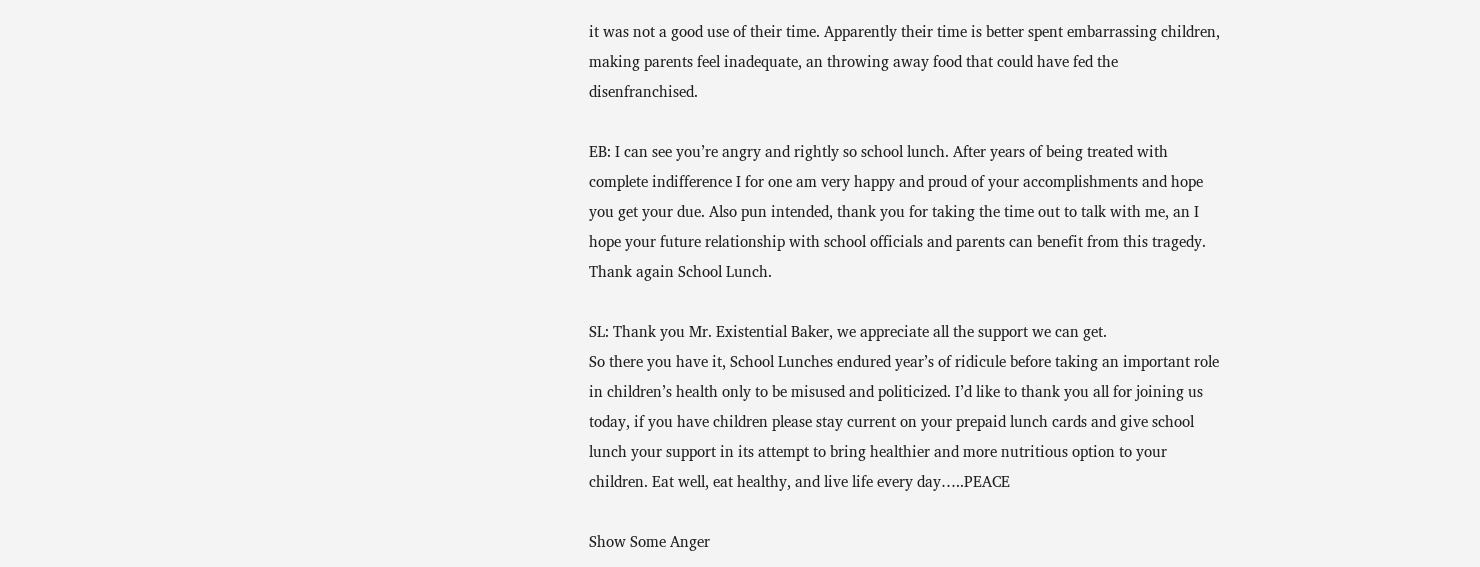it was not a good use of their time. Apparently their time is better spent embarrassing children, making parents feel inadequate, an throwing away food that could have fed the disenfranchised.

EB: I can see you’re angry and rightly so school lunch. After years of being treated with complete indifference I for one am very happy and proud of your accomplishments and hope you get your due. Also pun intended, thank you for taking the time out to talk with me, an I hope your future relationship with school officials and parents can benefit from this tragedy. Thank again School Lunch.

SL: Thank you Mr. Existential Baker, we appreciate all the support we can get.
So there you have it, School Lunches endured year’s of ridicule before taking an important role in children’s health only to be misused and politicized. I’d like to thank you all for joining us today, if you have children please stay current on your prepaid lunch cards and give school lunch your support in its attempt to bring healthier and more nutritious option to your children. Eat well, eat healthy, and live life every day…..PEACE

Show Some Anger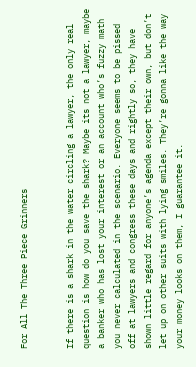For All The Three Piece Grinners


If there is a shark in the water circling a lawyer, the only real question is how do you save the shark? Maybe its not a lawyer, maybe a banker who has lost your interest or an account who’s fuzzy math you never calculated in the scenario. Everyone seems to be pissed off at lawyers and congress these days and rightly so, they have shown little regard for anyone’s agenda except their own, but don’t let up on other suits with lying smiles. They’re gonna like the way your money looks on them, I guarantee it.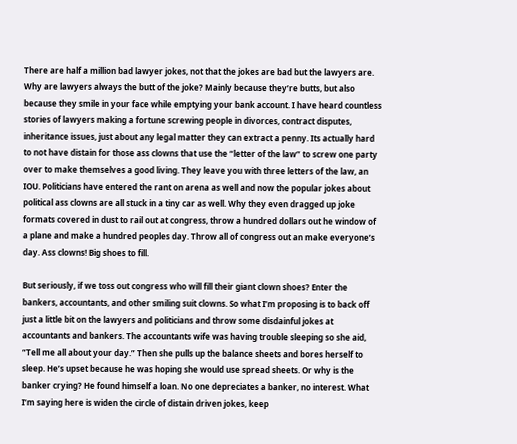There are half a million bad lawyer jokes, not that the jokes are bad but the lawyers are. Why are lawyers always the butt of the joke? Mainly because they’re butts, but also because they smile in your face while emptying your bank account. I have heard countless stories of lawyers making a fortune screwing people in divorces, contract disputes, inheritance issues, just about any legal matter they can extract a penny. Its actually hard to not have distain for those ass clowns that use the “letter of the law” to screw one party over to make themselves a good living. They leave you with three letters of the law, an IOU. Politicians have entered the rant on arena as well and now the popular jokes about political ass clowns are all stuck in a tiny car as well. Why they even dragged up joke formats covered in dust to rail out at congress, throw a hundred dollars out he window of a plane and make a hundred peoples day. Throw all of congress out an make everyone’s day. Ass clowns! Big shoes to fill.

But seriously, if we toss out congress who will fill their giant clown shoes? Enter the bankers, accountants, and other smiling suit clowns. So what I’m proposing is to back off just a little bit on the lawyers and politicians and throw some disdainful jokes at accountants and bankers. The accountants wife was having trouble sleeping so she aid, “Tell me all about your day.” Then she pulls up the balance sheets and bores herself to sleep. He’s upset because he was hoping she would use spread sheets. Or why is the banker crying? He found himself a loan. No one depreciates a banker, no interest. What I’m saying here is widen the circle of distain driven jokes, keep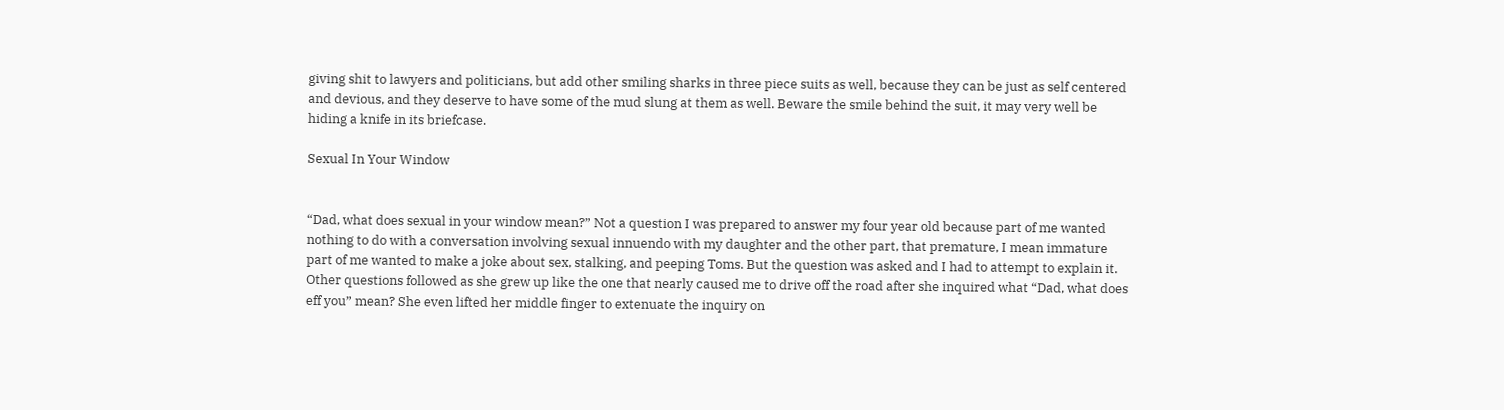giving shit to lawyers and politicians, but add other smiling sharks in three piece suits as well, because they can be just as self centered and devious, and they deserve to have some of the mud slung at them as well. Beware the smile behind the suit, it may very well be hiding a knife in its briefcase.

Sexual In Your Window


“Dad, what does sexual in your window mean?” Not a question I was prepared to answer my four year old because part of me wanted nothing to do with a conversation involving sexual innuendo with my daughter and the other part, that premature, I mean immature part of me wanted to make a joke about sex, stalking, and peeping Toms. But the question was asked and I had to attempt to explain it. Other questions followed as she grew up like the one that nearly caused me to drive off the road after she inquired what “Dad, what does eff you” mean? She even lifted her middle finger to extenuate the inquiry on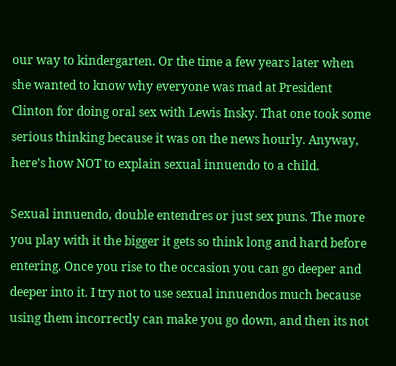our way to kindergarten. Or the time a few years later when she wanted to know why everyone was mad at President Clinton for doing oral sex with Lewis Insky. That one took some serious thinking because it was on the news hourly. Anyway, here’s how NOT to explain sexual innuendo to a child.

Sexual innuendo, double entendres or just sex puns. The more you play with it the bigger it gets so think long and hard before entering. Once you rise to the occasion you can go deeper and deeper into it. I try not to use sexual innuendos much because using them incorrectly can make you go down, and then its not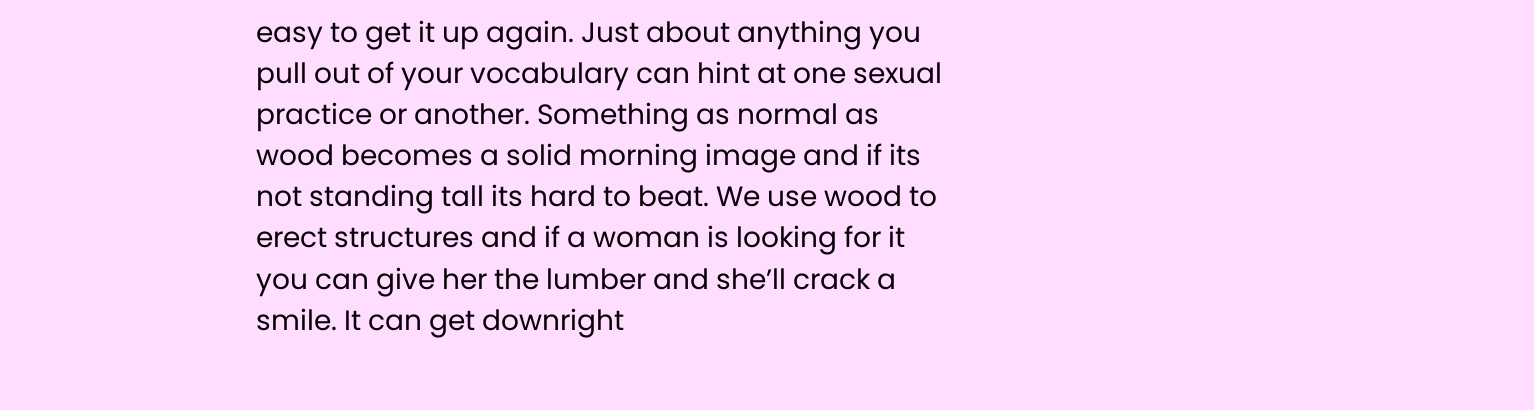easy to get it up again. Just about anything you pull out of your vocabulary can hint at one sexual practice or another. Something as normal as wood becomes a solid morning image and if its not standing tall its hard to beat. We use wood to erect structures and if a woman is looking for it you can give her the lumber and she’ll crack a smile. It can get downright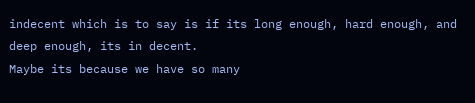indecent which is to say is if its long enough, hard enough, and deep enough, its in decent.
Maybe its because we have so many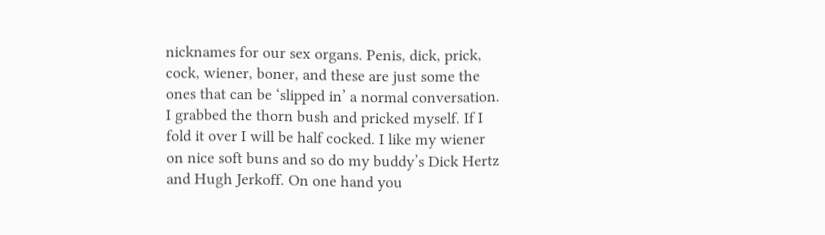nicknames for our sex organs. Penis, dick, prick, cock, wiener, boner, and these are just some the ones that can be ‘slipped in’ a normal conversation. I grabbed the thorn bush and pricked myself. If I fold it over I will be half cocked. I like my wiener on nice soft buns and so do my buddy’s Dick Hertz and Hugh Jerkoff. On one hand you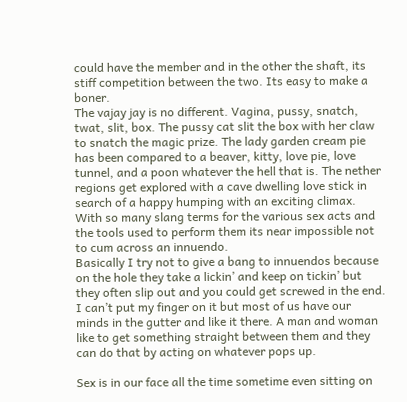could have the member and in the other the shaft, its stiff competition between the two. Its easy to make a boner.
The vajay jay is no different. Vagina, pussy, snatch, twat, slit, box. The pussy cat slit the box with her claw to snatch the magic prize. The lady garden cream pie has been compared to a beaver, kitty, love pie, love tunnel, and a poon whatever the hell that is. The nether regions get explored with a cave dwelling love stick in search of a happy humping with an exciting climax. With so many slang terms for the various sex acts and the tools used to perform them its near impossible not to cum across an innuendo.
Basically I try not to give a bang to innuendos because on the hole they take a lickin’ and keep on tickin’ but they often slip out and you could get screwed in the end. I can’t put my finger on it but most of us have our minds in the gutter and like it there. A man and woman like to get something straight between them and they can do that by acting on whatever pops up.

Sex is in our face all the time sometime even sitting on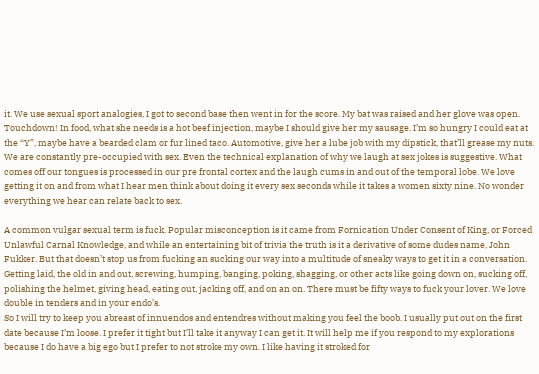it. We use sexual sport analogies, I got to second base then went in for the score. My bat was raised and her glove was open. Touchdown! In food, what she needs is a hot beef injection, maybe I should give her my sausage. I’m so hungry I could eat at the “Y”, maybe have a bearded clam or fur lined taco. Automotive, give her a lube job with my dipstick, that’ll grease my nuts. We are constantly pre-occupied with sex. Even the technical explanation of why we laugh at sex jokes is suggestive. What comes off our tongues is processed in our pre frontal cortex and the laugh cums in and out of the temporal lobe. We love getting it on and from what I hear men think about doing it every sex seconds while it takes a women sixty nine. No wonder everything we hear can relate back to sex.

A common vulgar sexual term is fuck. Popular misconception is it came from Fornication Under Consent of King, or Forced Unlawful Carnal Knowledge, and while an entertaining bit of trivia the truth is it a derivative of some dudes name, John Fukker. But that doesn’t stop us from fucking an sucking our way into a multitude of sneaky ways to get it in a conversation. Getting laid, the old in and out, screwing, humping, banging, poking, shagging, or other acts like going down on, sucking off, polishing the helmet, giving head, eating out, jacking off, and on an on. There must be fifty ways to fuck your lover. We love double in tenders and in your endo’s.
So I will try to keep you abreast of innuendos and entendres without making you feel the boob. I usually put out on the first date because I’m loose. I prefer it tight but I’ll take it anyway I can get it. It will help me if you respond to my explorations because I do have a big ego but I prefer to not stroke my own. I like having it stroked for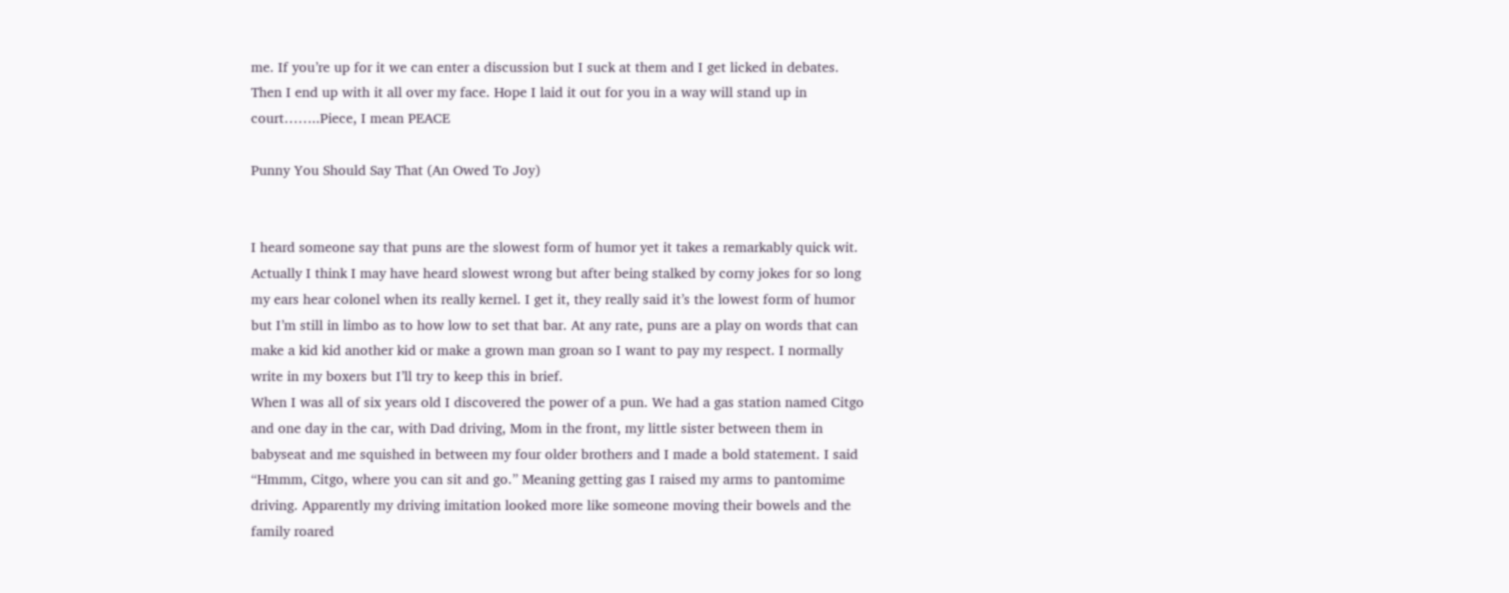me. If you’re up for it we can enter a discussion but I suck at them and I get licked in debates. Then I end up with it all over my face. Hope I laid it out for you in a way will stand up in court……..Piece, I mean PEACE

Punny You Should Say That (An Owed To Joy)


I heard someone say that puns are the slowest form of humor yet it takes a remarkably quick wit. Actually I think I may have heard slowest wrong but after being stalked by corny jokes for so long my ears hear colonel when its really kernel. I get it, they really said it’s the lowest form of humor but I’m still in limbo as to how low to set that bar. At any rate, puns are a play on words that can make a kid kid another kid or make a grown man groan so I want to pay my respect. I normally write in my boxers but I’ll try to keep this in brief.
When I was all of six years old I discovered the power of a pun. We had a gas station named Citgo and one day in the car, with Dad driving, Mom in the front, my little sister between them in babyseat and me squished in between my four older brothers and I made a bold statement. I said “Hmmm, Citgo, where you can sit and go.” Meaning getting gas I raised my arms to pantomime driving. Apparently my driving imitation looked more like someone moving their bowels and the family roared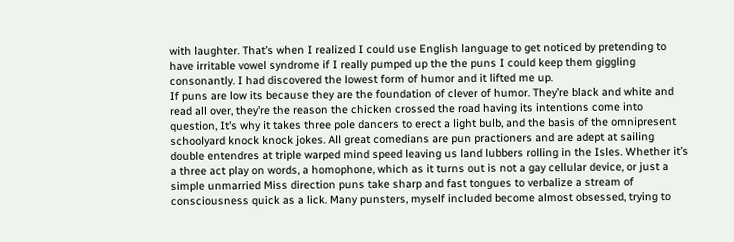with laughter. That’s when I realized I could use English language to get noticed by pretending to have irritable vowel syndrome if I really pumped up the the puns I could keep them giggling consonantly. I had discovered the lowest form of humor and it lifted me up.
If puns are low its because they are the foundation of clever of humor. They’re black and white and read all over, they’re the reason the chicken crossed the road having its intentions come into question, It’s why it takes three pole dancers to erect a light bulb, and the basis of the omnipresent schoolyard knock knock jokes. All great comedians are pun practioners and are adept at sailing double entendres at triple warped mind speed leaving us land lubbers rolling in the Isles. Whether it’s a three act play on words, a homophone, which as it turns out is not a gay cellular device, or just a simple unmarried Miss direction puns take sharp and fast tongues to verbalize a stream of consciousness quick as a lick. Many punsters, myself included become almost obsessed, trying to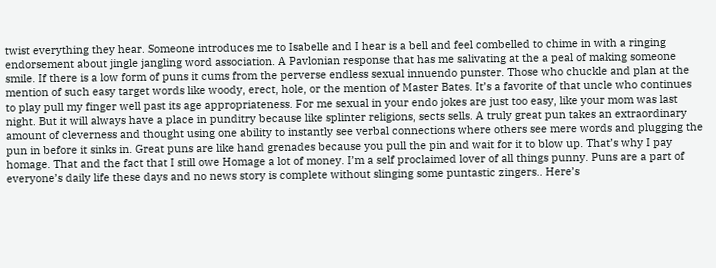twist everything they hear. Someone introduces me to Isabelle and I hear is a bell and feel combelled to chime in with a ringing endorsement about jingle jangling word association. A Pavlonian response that has me salivating at the a peal of making someone smile. If there is a low form of puns it cums from the perverse endless sexual innuendo punster. Those who chuckle and plan at the mention of such easy target words like woody, erect, hole, or the mention of Master Bates. It’s a favorite of that uncle who continues to play pull my finger well past its age appropriateness. For me sexual in your endo jokes are just too easy, like your mom was last night. But it will always have a place in punditry because like splinter religions, sects sells. A truly great pun takes an extraordinary amount of cleverness and thought using one ability to instantly see verbal connections where others see mere words and plugging the pun in before it sinks in. Great puns are like hand grenades because you pull the pin and wait for it to blow up. That’s why I pay homage. That and the fact that I still owe Homage a lot of money. I’m a self proclaimed lover of all things punny. Puns are a part of everyone’s daily life these days and no news story is complete without slinging some puntastic zingers.. Here’s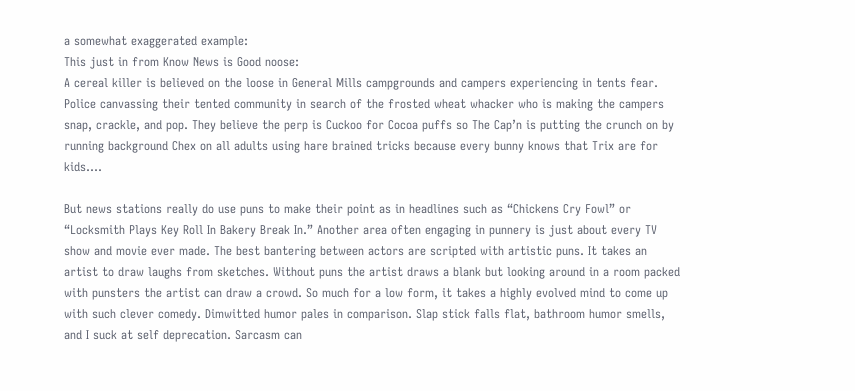a somewhat exaggerated example:
This just in from Know News is Good noose:
A cereal killer is believed on the loose in General Mills campgrounds and campers experiencing in tents fear. Police canvassing their tented community in search of the frosted wheat whacker who is making the campers snap, crackle, and pop. They believe the perp is Cuckoo for Cocoa puffs so The Cap’n is putting the crunch on by running background Chex on all adults using hare brained tricks because every bunny knows that Trix are for kids….

But news stations really do use puns to make their point as in headlines such as “Chickens Cry Fowl” or “Locksmith Plays Key Roll In Bakery Break In.” Another area often engaging in punnery is just about every TV show and movie ever made. The best bantering between actors are scripted with artistic puns. It takes an artist to draw laughs from sketches. Without puns the artist draws a blank but looking around in a room packed with punsters the artist can draw a crowd. So much for a low form, it takes a highly evolved mind to come up with such clever comedy. Dimwitted humor pales in comparison. Slap stick falls flat, bathroom humor smells, and I suck at self deprecation. Sarcasm can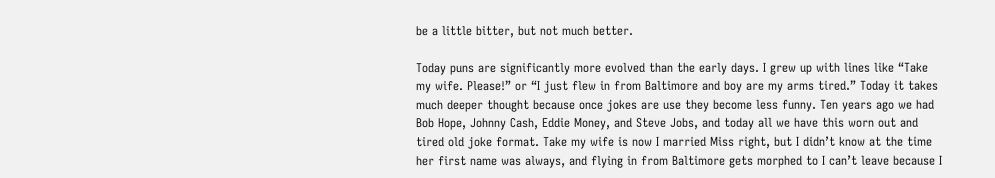be a little bitter, but not much better.

Today puns are significantly more evolved than the early days. I grew up with lines like “Take my wife. Please!” or “I just flew in from Baltimore and boy are my arms tired.” Today it takes much deeper thought because once jokes are use they become less funny. Ten years ago we had Bob Hope, Johnny Cash, Eddie Money, and Steve Jobs, and today all we have this worn out and tired old joke format. Take my wife is now I married Miss right, but I didn’t know at the time her first name was always, and flying in from Baltimore gets morphed to I can’t leave because I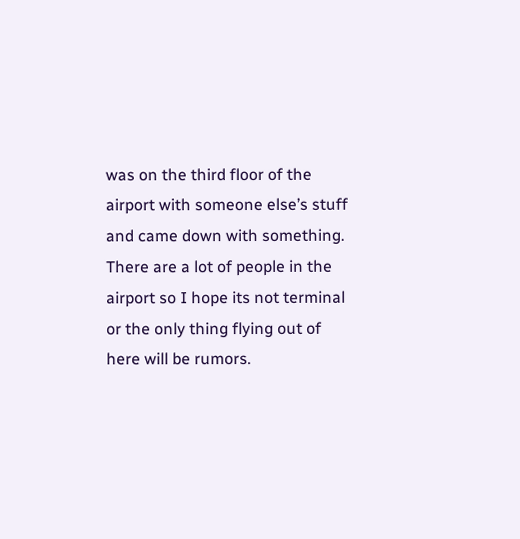was on the third floor of the airport with someone else’s stuff and came down with something. There are a lot of people in the airport so I hope its not terminal or the only thing flying out of here will be rumors.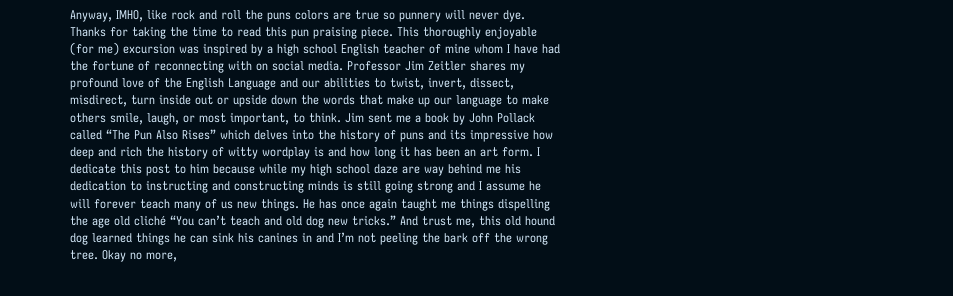Anyway, IMHO, like rock and roll the puns colors are true so punnery will never dye.
Thanks for taking the time to read this pun praising piece. This thoroughly enjoyable (for me) excursion was inspired by a high school English teacher of mine whom I have had the fortune of reconnecting with on social media. Professor Jim Zeitler shares my profound love of the English Language and our abilities to twist, invert, dissect, misdirect, turn inside out or upside down the words that make up our language to make others smile, laugh, or most important, to think. Jim sent me a book by John Pollack called “The Pun Also Rises” which delves into the history of puns and its impressive how deep and rich the history of witty wordplay is and how long it has been an art form. I dedicate this post to him because while my high school daze are way behind me his dedication to instructing and constructing minds is still going strong and I assume he will forever teach many of us new things. He has once again taught me things dispelling the age old cliché “You can’t teach and old dog new tricks.” And trust me, this old hound dog learned things he can sink his canines in and I’m not peeling the bark off the wrong tree. Okay no more,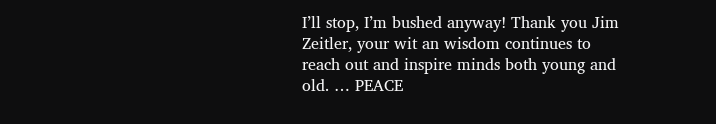I’ll stop, I’m bushed anyway! Thank you Jim Zeitler, your wit an wisdom continues to reach out and inspire minds both young and old. … PEACE